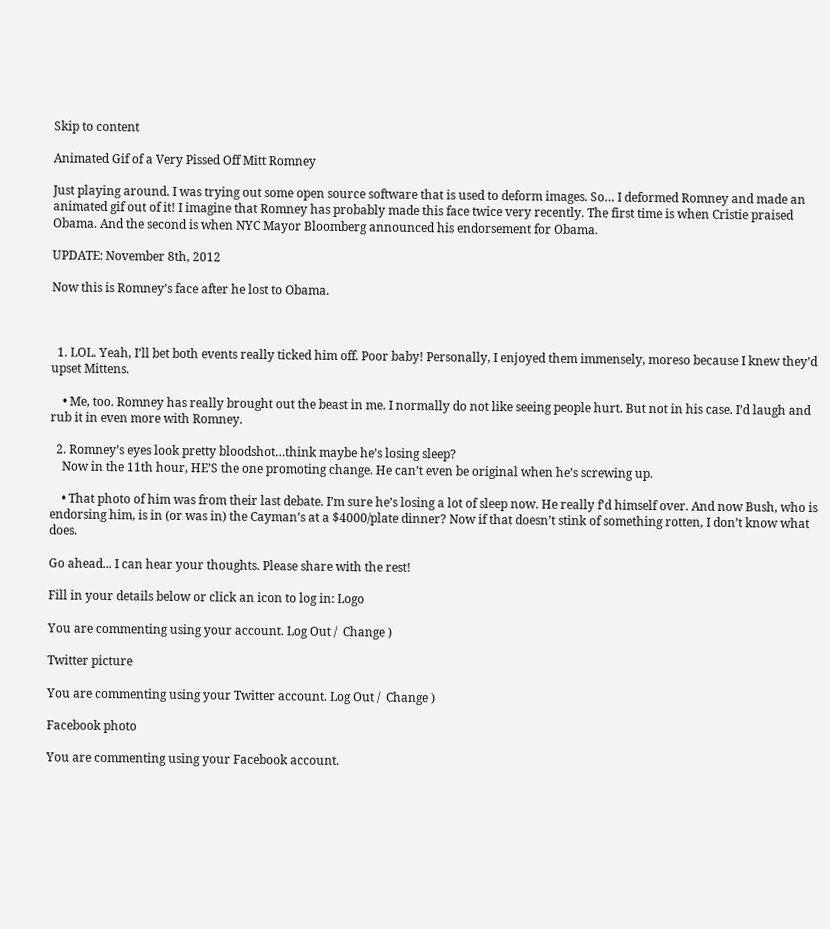Skip to content

Animated Gif of a Very Pissed Off Mitt Romney

Just playing around. I was trying out some open source software that is used to deform images. So… I deformed Romney and made an animated gif out of it! I imagine that Romney has probably made this face twice very recently. The first time is when Cristie praised Obama. And the second is when NYC Mayor Bloomberg announced his endorsement for Obama.

UPDATE: November 8th, 2012

Now this is Romney’s face after he lost to Obama.



  1. LOL. Yeah, I’ll bet both events really ticked him off. Poor baby! Personally, I enjoyed them immensely, moreso because I knew they’d upset Mittens.

    • Me, too. Romney has really brought out the beast in me. I normally do not like seeing people hurt. But not in his case. I’d laugh and rub it in even more with Romney.

  2. Romney’s eyes look pretty bloodshot…think maybe he’s losing sleep?
    Now in the 11th hour, HE’S the one promoting change. He can’t even be original when he’s screwing up.

    • That photo of him was from their last debate. I’m sure he’s losing a lot of sleep now. He really f’d himself over. And now Bush, who is endorsing him, is in (or was in) the Cayman’s at a $4000/plate dinner? Now if that doesn’t stink of something rotten, I don’t know what does.

Go ahead... I can hear your thoughts. Please share with the rest!

Fill in your details below or click an icon to log in: Logo

You are commenting using your account. Log Out /  Change )

Twitter picture

You are commenting using your Twitter account. Log Out /  Change )

Facebook photo

You are commenting using your Facebook account.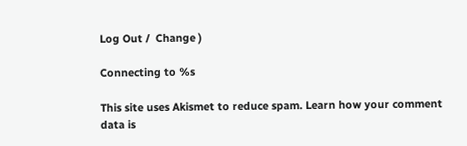Log Out /  Change )

Connecting to %s

This site uses Akismet to reduce spam. Learn how your comment data is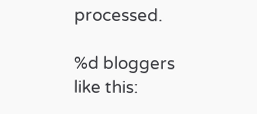processed.

%d bloggers like this: